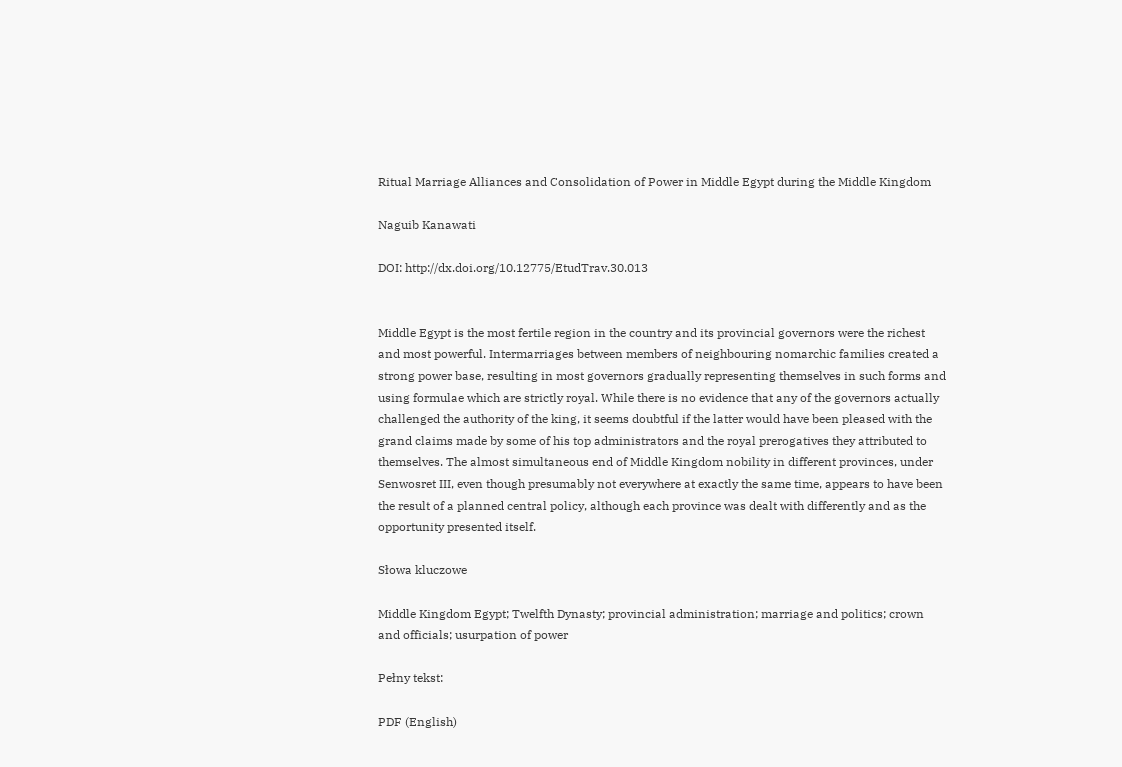Ritual Marriage Alliances and Consolidation of Power in Middle Egypt during the Middle Kingdom

Naguib Kanawati

DOI: http://dx.doi.org/10.12775/EtudTrav.30.013


Middle Egypt is the most fertile region in the country and its provincial governors were the richest and most powerful. Intermarriages between members of neighbouring nomarchic families created a strong power base, resulting in most governors gradually representing themselves in such forms and using formulae which are strictly royal. While there is no evidence that any of the governors actually challenged the authority of the king, it seems doubtful if the latter would have been pleased with the grand claims made by some of his top administrators and the royal prerogatives they attributed to themselves. The almost simultaneous end of Middle Kingdom nobility in different provinces, under Senwosret III, even though presumably not everywhere at exactly the same time, appears to have been the result of a planned central policy, although each province was dealt with differently and as the opportunity presented itself.

Słowa kluczowe

Middle Kingdom Egypt; Twelfth Dynasty; provincial administration; marriage and politics; crown and officials; usurpation of power

Pełny tekst:

PDF (English)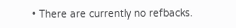• There are currently no refbacks.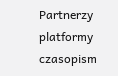Partnerzy platformy czasopism